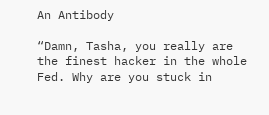An Antibody

“Damn, Tasha, you really are the finest hacker in the whole Fed. Why are you stuck in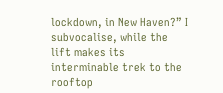lockdown, in New Haven?” I subvocalise, while the lift makes its interminable trek to the rooftop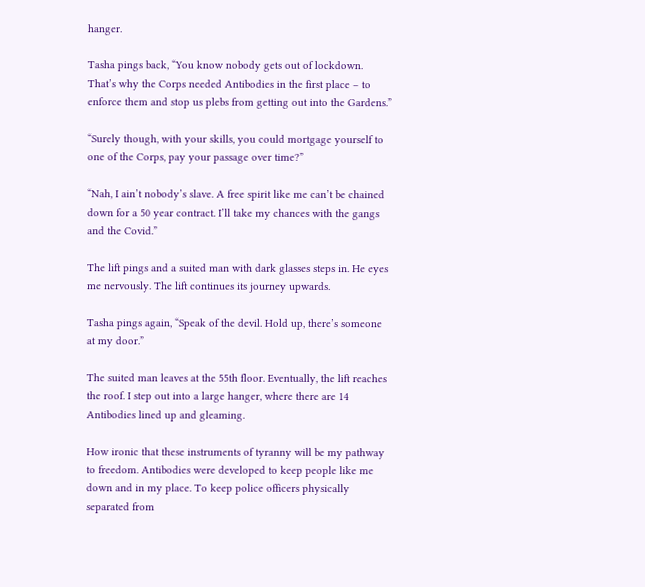hanger.

Tasha pings back, “You know nobody gets out of lockdown. That’s why the Corps needed Antibodies in the first place – to enforce them and stop us plebs from getting out into the Gardens.”

“Surely though, with your skills, you could mortgage yourself to one of the Corps, pay your passage over time?”

“Nah, I ain’t nobody’s slave. A free spirit like me can’t be chained down for a 50 year contract. I’ll take my chances with the gangs and the Covid.”

The lift pings and a suited man with dark glasses steps in. He eyes me nervously. The lift continues its journey upwards.

Tasha pings again, “Speak of the devil. Hold up, there’s someone at my door.”

The suited man leaves at the 55th floor. Eventually, the lift reaches the roof. I step out into a large hanger, where there are 14 Antibodies lined up and gleaming.

How ironic that these instruments of tyranny will be my pathway to freedom. Antibodies were developed to keep people like me down and in my place. To keep police officers physically separated from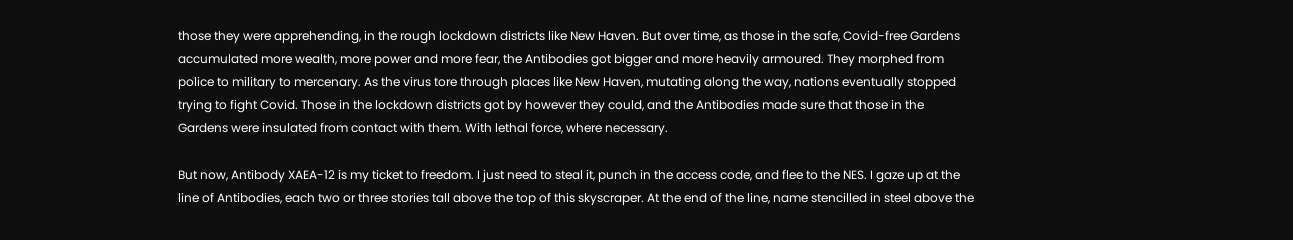those they were apprehending, in the rough lockdown districts like New Haven. But over time, as those in the safe, Covid-free Gardens accumulated more wealth, more power and more fear, the Antibodies got bigger and more heavily armoured. They morphed from police to military to mercenary. As the virus tore through places like New Haven, mutating along the way, nations eventually stopped trying to fight Covid. Those in the lockdown districts got by however they could, and the Antibodies made sure that those in the Gardens were insulated from contact with them. With lethal force, where necessary.

But now, Antibody XAEA-12 is my ticket to freedom. I just need to steal it, punch in the access code, and flee to the NES. I gaze up at the line of Antibodies, each two or three stories tall above the top of this skyscraper. At the end of the line, name stencilled in steel above the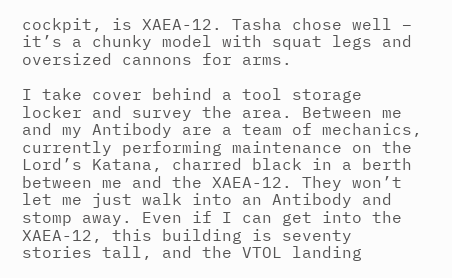cockpit, is XAEA-12. Tasha chose well – it’s a chunky model with squat legs and oversized cannons for arms.

I take cover behind a tool storage locker and survey the area. Between me and my Antibody are a team of mechanics, currently performing maintenance on the Lord’s Katana, charred black in a berth between me and the XAEA-12. They won’t let me just walk into an Antibody and stomp away. Even if I can get into the XAEA-12, this building is seventy stories tall, and the VTOL landing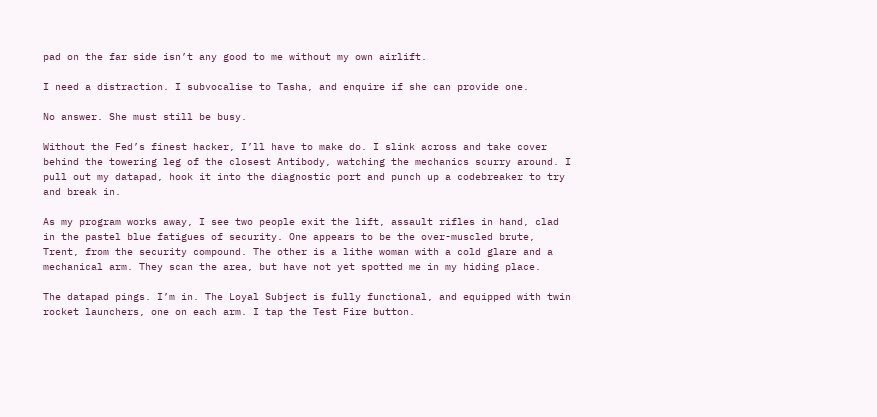pad on the far side isn’t any good to me without my own airlift.

I need a distraction. I subvocalise to Tasha, and enquire if she can provide one.

No answer. She must still be busy.

Without the Fed’s finest hacker, I’ll have to make do. I slink across and take cover behind the towering leg of the closest Antibody, watching the mechanics scurry around. I pull out my datapad, hook it into the diagnostic port and punch up a codebreaker to try and break in.

As my program works away, I see two people exit the lift, assault rifles in hand, clad in the pastel blue fatigues of security. One appears to be the over-muscled brute, Trent, from the security compound. The other is a lithe woman with a cold glare and a mechanical arm. They scan the area, but have not yet spotted me in my hiding place.

The datapad pings. I’m in. The Loyal Subject is fully functional, and equipped with twin rocket launchers, one on each arm. I tap the Test Fire button.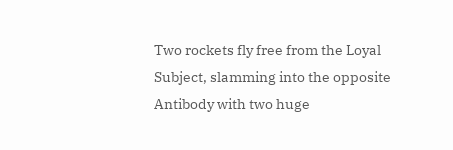Two rockets fly free from the Loyal Subject, slamming into the opposite Antibody with two huge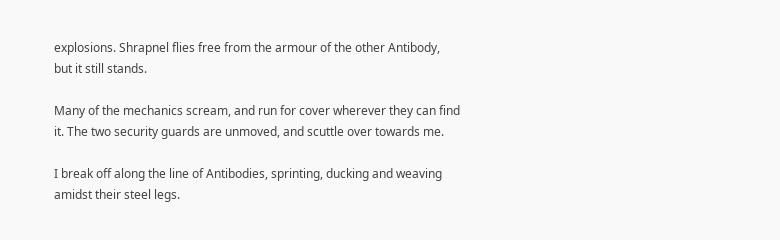explosions. Shrapnel flies free from the armour of the other Antibody, but it still stands.

Many of the mechanics scream, and run for cover wherever they can find it. The two security guards are unmoved, and scuttle over towards me.

I break off along the line of Antibodies, sprinting, ducking and weaving amidst their steel legs.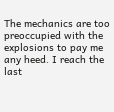The mechanics are too preoccupied with the explosions to pay me any heed. I reach the last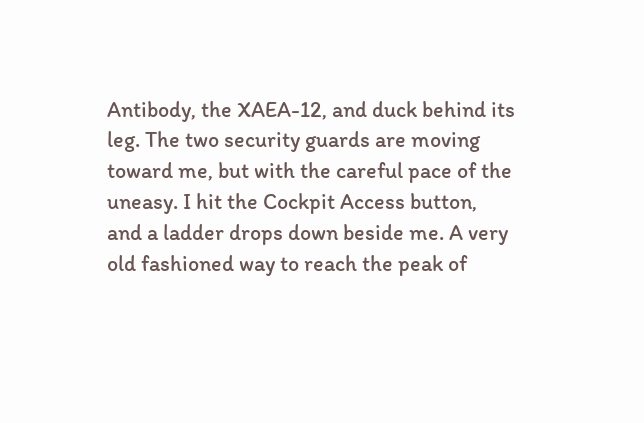Antibody, the XAEA-12, and duck behind its leg. The two security guards are moving toward me, but with the careful pace of the uneasy. I hit the Cockpit Access button, and a ladder drops down beside me. A very old fashioned way to reach the peak of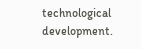technological development.